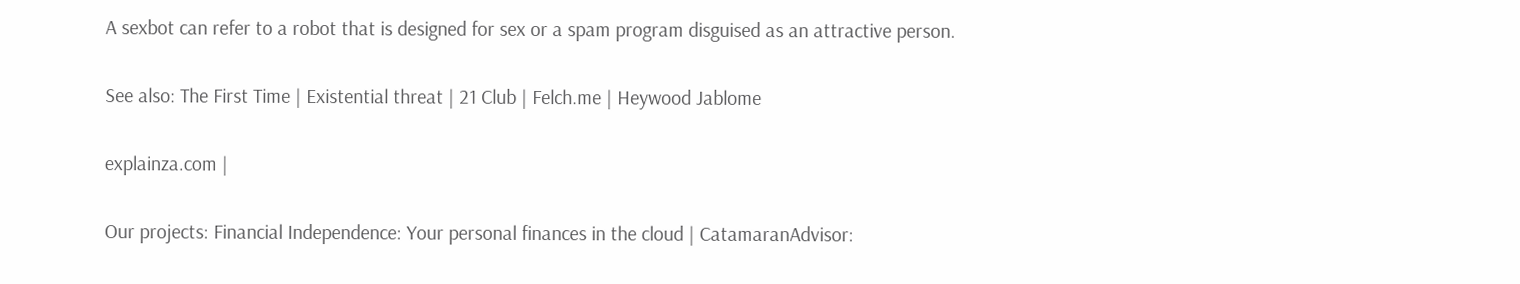A sexbot can refer to a robot that is designed for sex or a spam program disguised as an attractive person.

See also: The First Time | Existential threat | 21 Club | Felch.me | Heywood Jablome

explainza.com |

Our projects: Financial Independence: Your personal finances in the cloud | CatamaranAdvisor: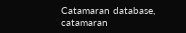Catamaran database, catamaran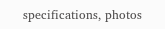specifications, photos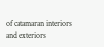of catamaran interiors and exteriors